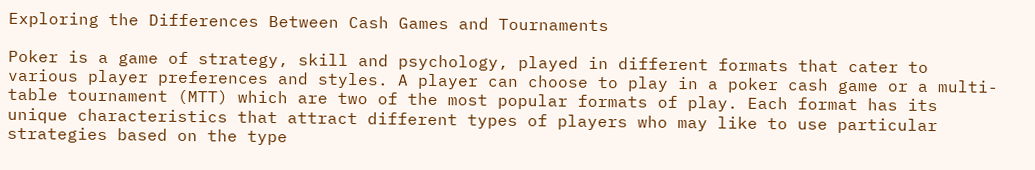Exploring the Differences Between Cash Games and Tournaments

Poker is a game of strategy, skill and psychology, played in different formats that cater to various player preferences and styles. A player can choose to play in a poker cash game or a multi-table tournament (MTT) which are two of the most popular formats of play. Each format has its unique characteristics that attract different types of players who may like to use particular strategies based on the type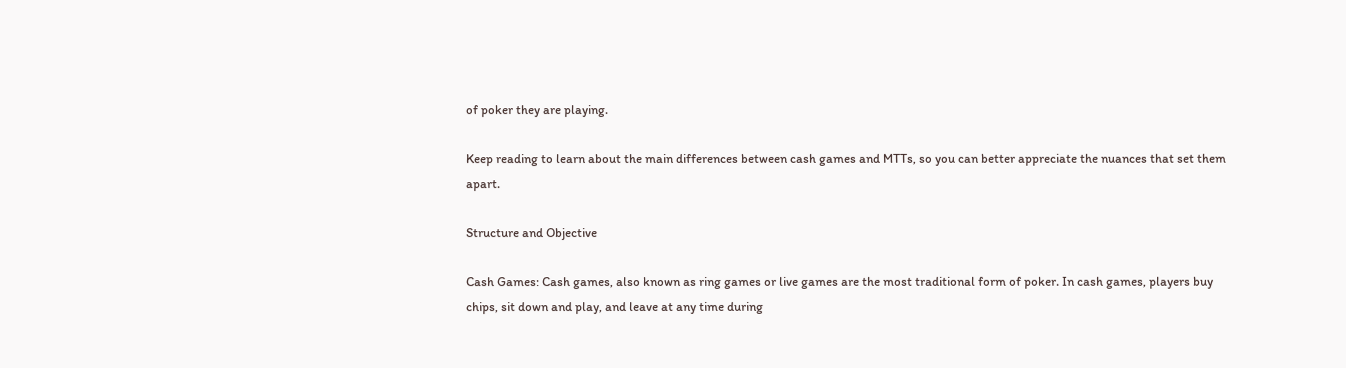of poker they are playing.

Keep reading to learn about the main differences between cash games and MTTs, so you can better appreciate the nuances that set them apart.

Structure and Objective

Cash Games: Cash games, also known as ring games or live games are the most traditional form of poker. In cash games, players buy chips, sit down and play, and leave at any time during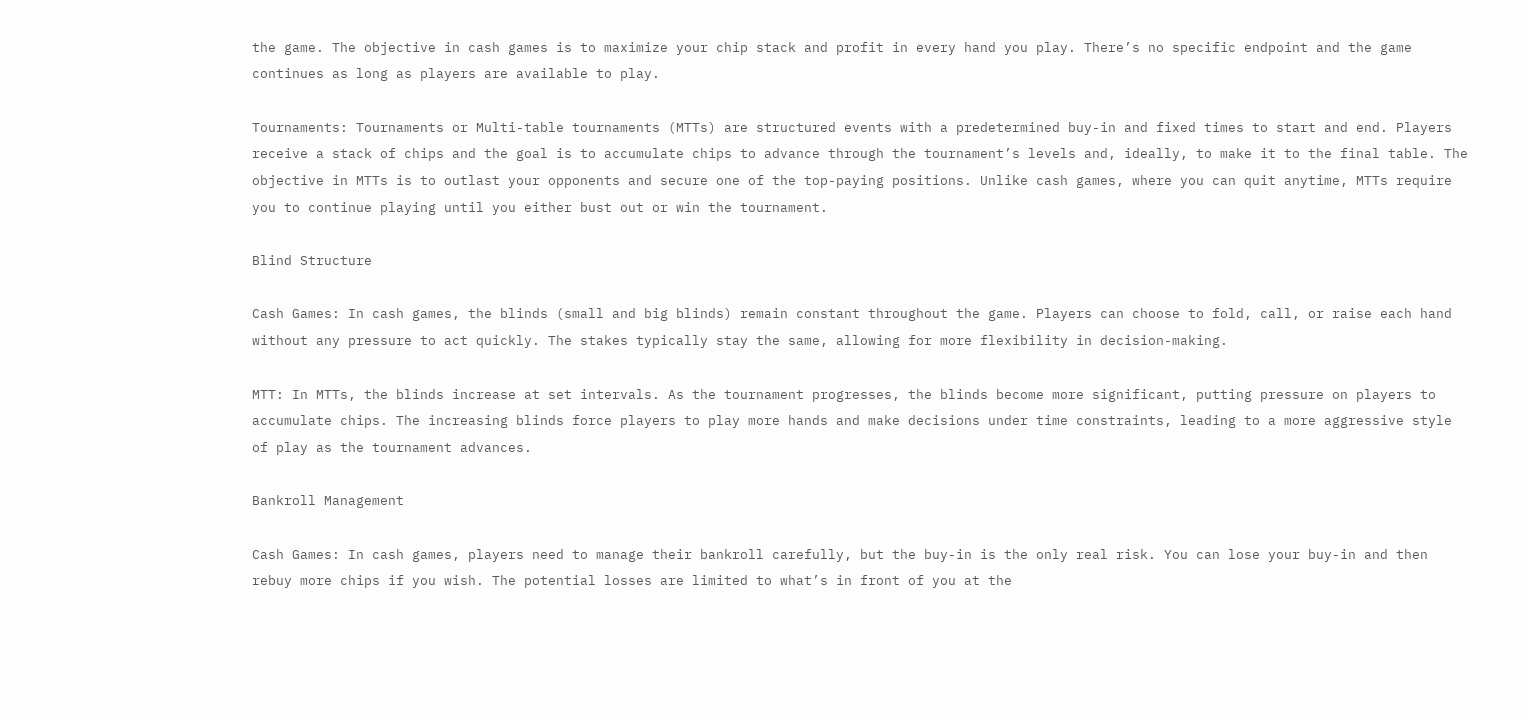the game. The objective in cash games is to maximize your chip stack and profit in every hand you play. There’s no specific endpoint and the game continues as long as players are available to play.

Tournaments: Tournaments or Multi-table tournaments (MTTs) are structured events with a predetermined buy-in and fixed times to start and end. Players receive a stack of chips and the goal is to accumulate chips to advance through the tournament’s levels and, ideally, to make it to the final table. The objective in MTTs is to outlast your opponents and secure one of the top-paying positions. Unlike cash games, where you can quit anytime, MTTs require you to continue playing until you either bust out or win the tournament.

Blind Structure

Cash Games: In cash games, the blinds (small and big blinds) remain constant throughout the game. Players can choose to fold, call, or raise each hand without any pressure to act quickly. The stakes typically stay the same, allowing for more flexibility in decision-making.

MTT: In MTTs, the blinds increase at set intervals. As the tournament progresses, the blinds become more significant, putting pressure on players to accumulate chips. The increasing blinds force players to play more hands and make decisions under time constraints, leading to a more aggressive style of play as the tournament advances.

Bankroll Management

Cash Games: In cash games, players need to manage their bankroll carefully, but the buy-in is the only real risk. You can lose your buy-in and then rebuy more chips if you wish. The potential losses are limited to what’s in front of you at the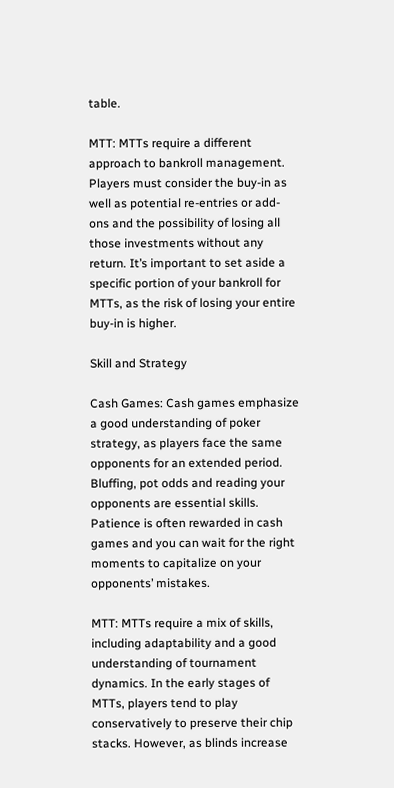table.

MTT: MTTs require a different approach to bankroll management. Players must consider the buy-in as well as potential re-entries or add-ons and the possibility of losing all those investments without any return. It’s important to set aside a specific portion of your bankroll for MTTs, as the risk of losing your entire buy-in is higher.

Skill and Strategy

Cash Games: Cash games emphasize a good understanding of poker strategy, as players face the same opponents for an extended period. Bluffing, pot odds and reading your opponents are essential skills. Patience is often rewarded in cash games and you can wait for the right moments to capitalize on your opponents’ mistakes.

MTT: MTTs require a mix of skills, including adaptability and a good understanding of tournament dynamics. In the early stages of MTTs, players tend to play conservatively to preserve their chip stacks. However, as blinds increase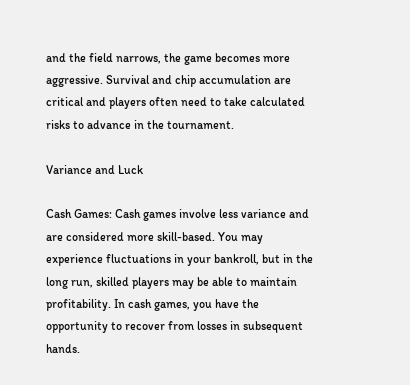and the field narrows, the game becomes more aggressive. Survival and chip accumulation are critical and players often need to take calculated risks to advance in the tournament.

Variance and Luck

Cash Games: Cash games involve less variance and are considered more skill-based. You may experience fluctuations in your bankroll, but in the long run, skilled players may be able to maintain profitability. In cash games, you have the opportunity to recover from losses in subsequent hands.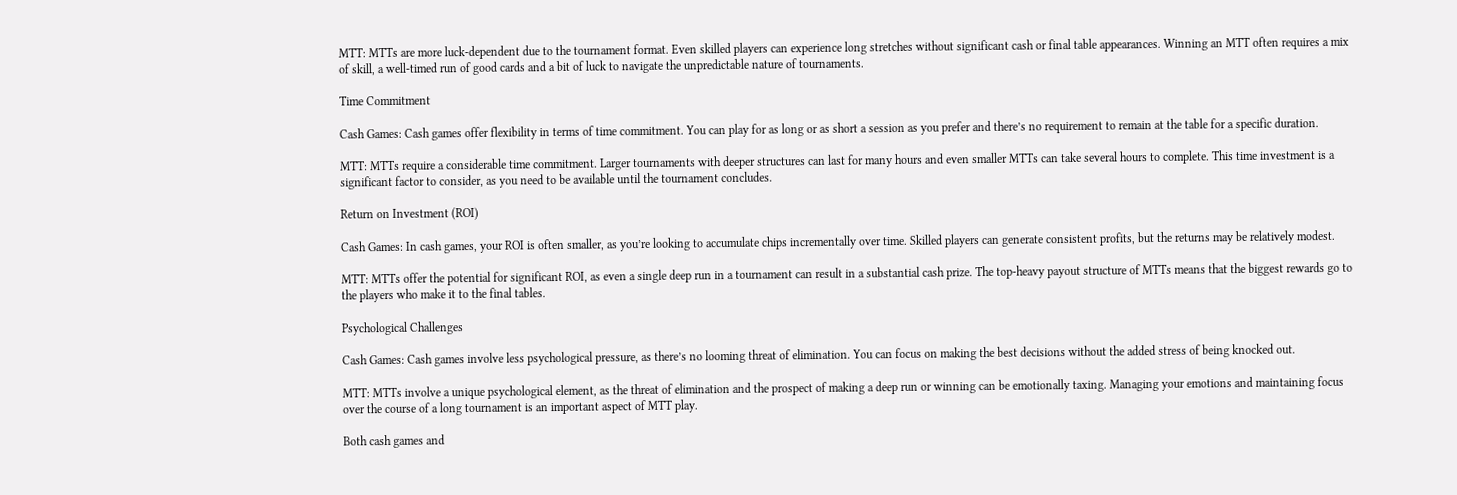MTT: MTTs are more luck-dependent due to the tournament format. Even skilled players can experience long stretches without significant cash or final table appearances. Winning an MTT often requires a mix of skill, a well-timed run of good cards and a bit of luck to navigate the unpredictable nature of tournaments.

Time Commitment

Cash Games: Cash games offer flexibility in terms of time commitment. You can play for as long or as short a session as you prefer and there’s no requirement to remain at the table for a specific duration.

MTT: MTTs require a considerable time commitment. Larger tournaments with deeper structures can last for many hours and even smaller MTTs can take several hours to complete. This time investment is a significant factor to consider, as you need to be available until the tournament concludes.

Return on Investment (ROI)

Cash Games: In cash games, your ROI is often smaller, as you’re looking to accumulate chips incrementally over time. Skilled players can generate consistent profits, but the returns may be relatively modest.

MTT: MTTs offer the potential for significant ROI, as even a single deep run in a tournament can result in a substantial cash prize. The top-heavy payout structure of MTTs means that the biggest rewards go to the players who make it to the final tables.

Psychological Challenges

Cash Games: Cash games involve less psychological pressure, as there’s no looming threat of elimination. You can focus on making the best decisions without the added stress of being knocked out.

MTT: MTTs involve a unique psychological element, as the threat of elimination and the prospect of making a deep run or winning can be emotionally taxing. Managing your emotions and maintaining focus over the course of a long tournament is an important aspect of MTT play.

Both cash games and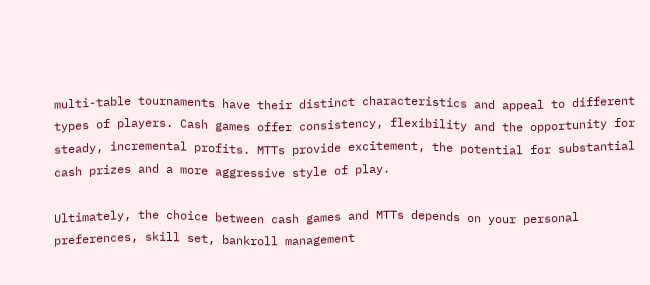multi-table tournaments have their distinct characteristics and appeal to different types of players. Cash games offer consistency, flexibility and the opportunity for steady, incremental profits. MTTs provide excitement, the potential for substantial cash prizes and a more aggressive style of play.

Ultimately, the choice between cash games and MTTs depends on your personal preferences, skill set, bankroll management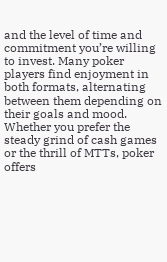and the level of time and commitment you’re willing to invest. Many poker players find enjoyment in both formats, alternating between them depending on their goals and mood. Whether you prefer the steady grind of cash games or the thrill of MTTs, poker offers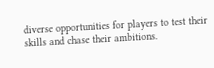diverse opportunities for players to test their skills and chase their ambitions.